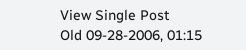View Single Post
Old 09-28-2006, 01:15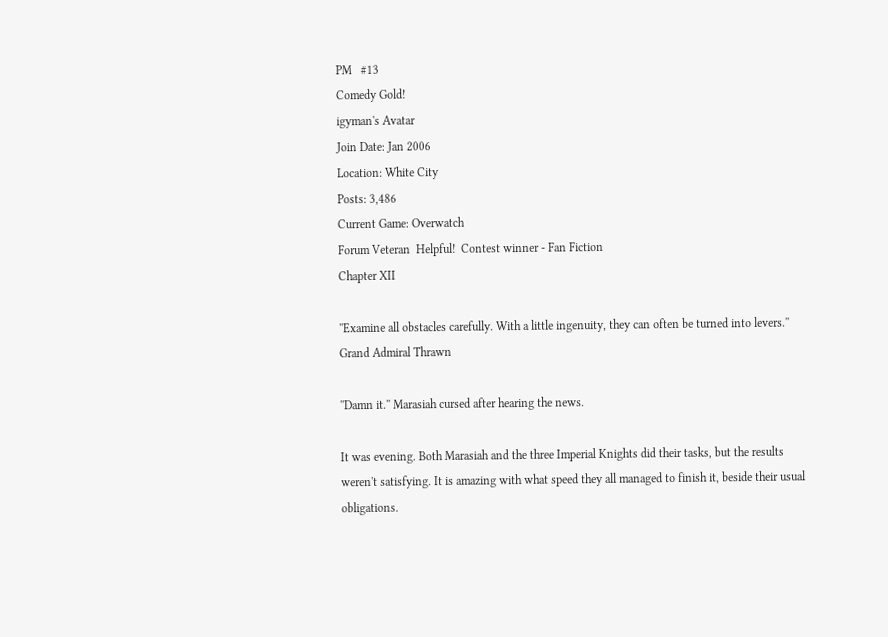PM   #13
Comedy Gold!
igyman's Avatar
Join Date: Jan 2006
Location: White City
Posts: 3,486
Current Game: Overwatch
Forum Veteran  Helpful!  Contest winner - Fan Fiction
Chapter XII

''Examine all obstacles carefully. With a little ingenuity, they can often be turned into levers.''
Grand Admiral Thrawn

''Damn it.'' Marasiah cursed after hearing the news.

It was evening. Both Marasiah and the three Imperial Knights did their tasks, but the results weren't satisfying. It is amazing with what speed they all managed to finish it, beside their usual obligations.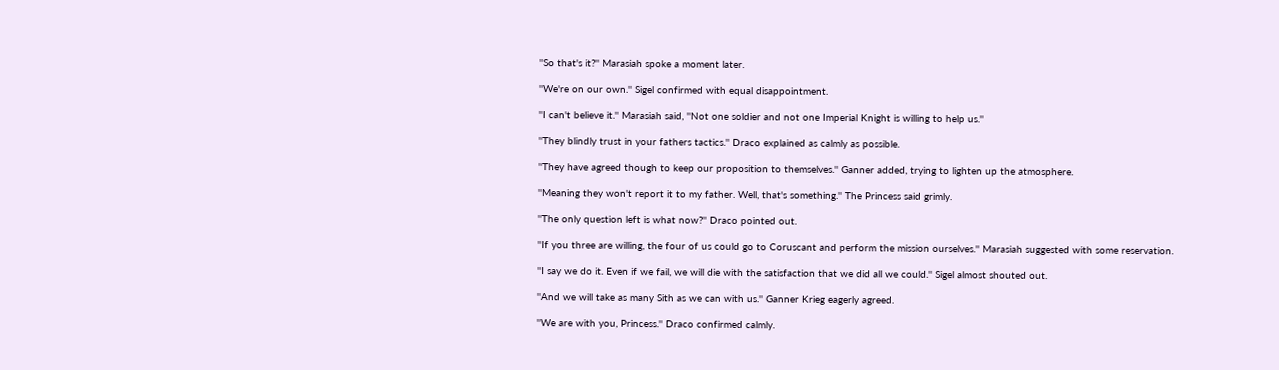''So that's it?'' Marasiah spoke a moment later.

''We're on our own.'' Sigel confirmed with equal disappointment.

''I can't believe it.'' Marasiah said, ''Not one soldier and not one Imperial Knight is willing to help us.''

''They blindly trust in your fathers tactics.'' Draco explained as calmly as possible.

''They have agreed though to keep our proposition to themselves.'' Ganner added, trying to lighten up the atmosphere.

''Meaning they won't report it to my father. Well, that's something.'' The Princess said grimly.

''The only question left is what now?'' Draco pointed out.

''If you three are willing, the four of us could go to Coruscant and perform the mission ourselves.'' Marasiah suggested with some reservation.

''I say we do it. Even if we fail, we will die with the satisfaction that we did all we could.'' Sigel almost shouted out.

''And we will take as many Sith as we can with us.'' Ganner Krieg eagerly agreed.

''We are with you, Princess.'' Draco confirmed calmly.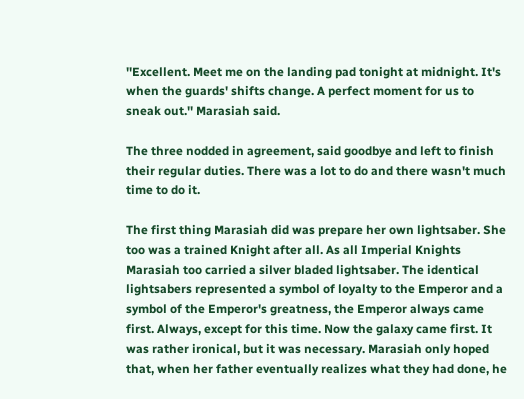''Excellent. Meet me on the landing pad tonight at midnight. It's when the guards' shifts change. A perfect moment for us to sneak out.'' Marasiah said.

The three nodded in agreement, said goodbye and left to finish their regular duties. There was a lot to do and there wasn't much time to do it.

The first thing Marasiah did was prepare her own lightsaber. She too was a trained Knight after all. As all Imperial Knights Marasiah too carried a silver bladed lightsaber. The identical lightsabers represented a symbol of loyalty to the Emperor and a symbol of the Emperor's greatness, the Emperor always came first. Always, except for this time. Now the galaxy came first. It was rather ironical, but it was necessary. Marasiah only hoped that, when her father eventually realizes what they had done, he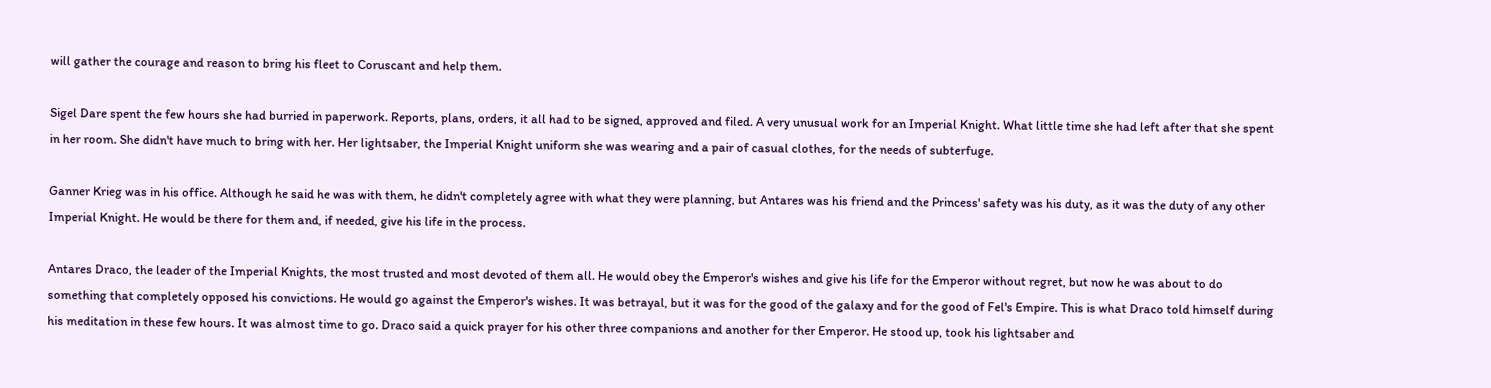will gather the courage and reason to bring his fleet to Coruscant and help them.

Sigel Dare spent the few hours she had burried in paperwork. Reports, plans, orders, it all had to be signed, approved and filed. A very unusual work for an Imperial Knight. What little time she had left after that she spent in her room. She didn't have much to bring with her. Her lightsaber, the Imperial Knight uniform she was wearing and a pair of casual clothes, for the needs of subterfuge.

Ganner Krieg was in his office. Although he said he was with them, he didn't completely agree with what they were planning, but Antares was his friend and the Princess' safety was his duty, as it was the duty of any other Imperial Knight. He would be there for them and, if needed, give his life in the process.

Antares Draco, the leader of the Imperial Knights, the most trusted and most devoted of them all. He would obey the Emperor's wishes and give his life for the Emperor without regret, but now he was about to do something that completely opposed his convictions. He would go against the Emperor's wishes. It was betrayal, but it was for the good of the galaxy and for the good of Fel's Empire. This is what Draco told himself during his meditation in these few hours. It was almost time to go. Draco said a quick prayer for his other three companions and another for ther Emperor. He stood up, took his lightsaber and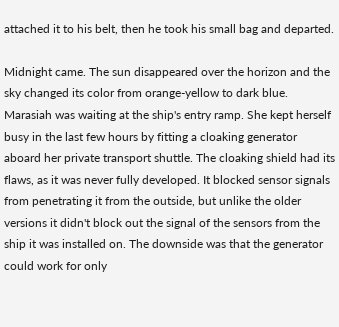attached it to his belt, then he took his small bag and departed.

Midnight came. The sun disappeared over the horizon and the sky changed its color from orange-yellow to dark blue. Marasiah was waiting at the ship's entry ramp. She kept herself busy in the last few hours by fitting a cloaking generator aboard her private transport shuttle. The cloaking shield had its flaws, as it was never fully developed. It blocked sensor signals from penetrating it from the outside, but unlike the older versions it didn't block out the signal of the sensors from the ship it was installed on. The downside was that the generator could work for only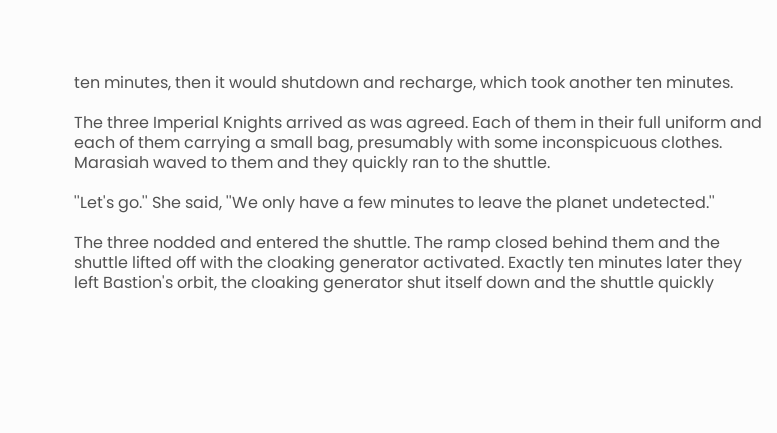ten minutes, then it would shutdown and recharge, which took another ten minutes.

The three Imperial Knights arrived as was agreed. Each of them in their full uniform and each of them carrying a small bag, presumably with some inconspicuous clothes. Marasiah waved to them and they quickly ran to the shuttle.

''Let's go.'' She said, ''We only have a few minutes to leave the planet undetected.''

The three nodded and entered the shuttle. The ramp closed behind them and the shuttle lifted off with the cloaking generator activated. Exactly ten minutes later they left Bastion's orbit, the cloaking generator shut itself down and the shuttle quickly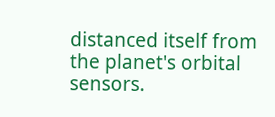distanced itself from the planet's orbital sensors.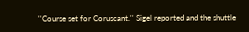''Course set for Coruscant.'' Sigel reported and the shuttle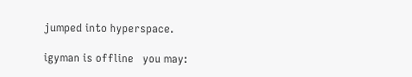jumped into hyperspace.

igyman is offline   you may: